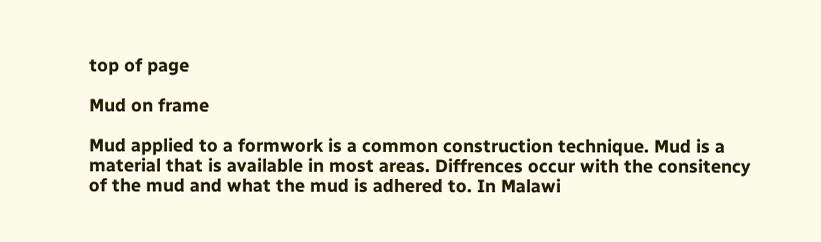top of page

Mud on frame

Mud applied to a formwork is a common construction technique. Mud is a material that is available in most areas. Diffrences occur with the consitency of the mud and what the mud is adhered to. In Malawi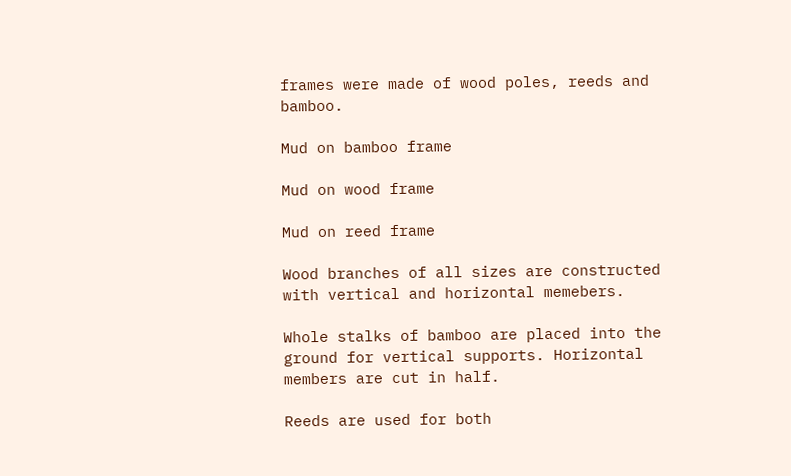frames were made of wood poles, reeds and bamboo.

Mud on bamboo frame

Mud on wood frame

Mud on reed frame

Wood branches of all sizes are constructed with vertical and horizontal memebers.

Whole stalks of bamboo are placed into the ground for vertical supports. Horizontal members are cut in half.

Reeds are used for both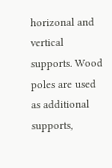horizonal and vertical supports. Wood poles are used as additional supports,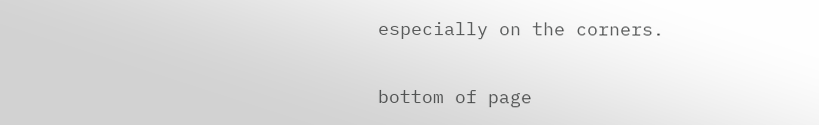especially on the corners.

bottom of page